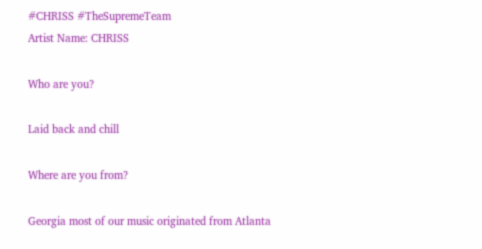#CHRISS #TheSupremeTeam
Artist Name: CHRISS

Who are you?

Laid back and chill

Where are you from?

Georgia most of our music originated from Atlanta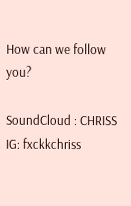How can we follow you?

SoundCloud : CHRISS
IG: fxckkchriss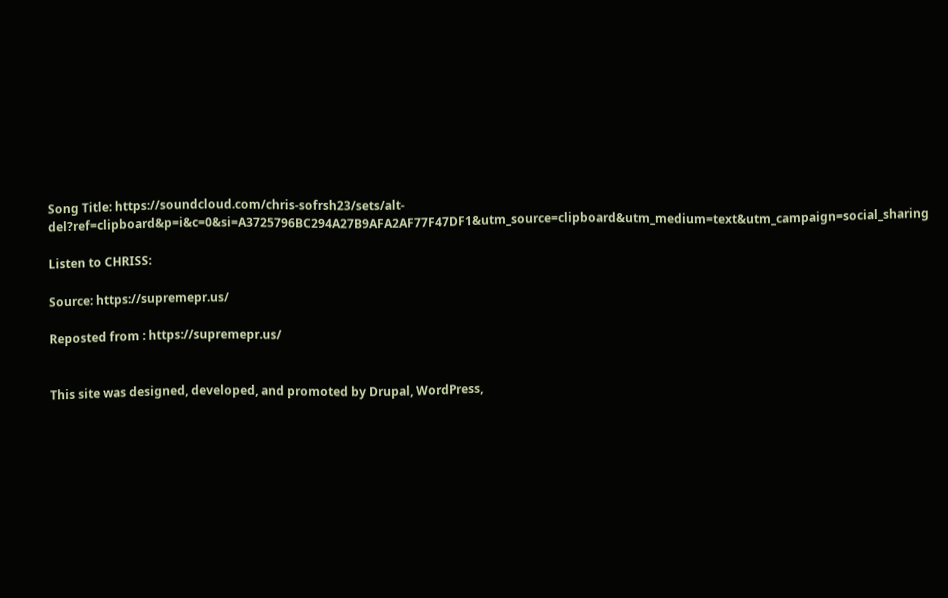Song Title: https://soundcloud.com/chris-sofrsh23/sets/alt-del?ref=clipboard&p=i&c=0&si=A3725796BC294A27B9AFA2AF77F47DF1&utm_source=clipboard&utm_medium=text&utm_campaign=social_sharing

Listen to CHRISS:

Source: https://supremepr.us/

Reposted from : https://supremepr.us/


This site was designed, developed, and promoted by Drupal, WordPress,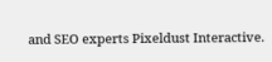and SEO experts Pixeldust Interactive.